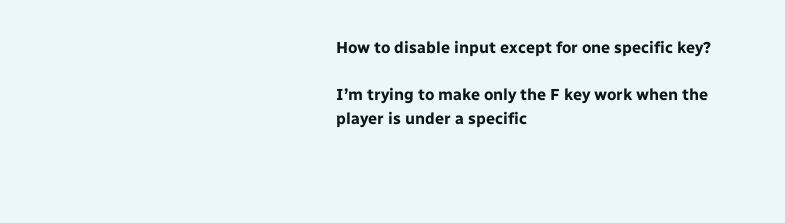How to disable input except for one specific key?

I’m trying to make only the F key work when the player is under a specific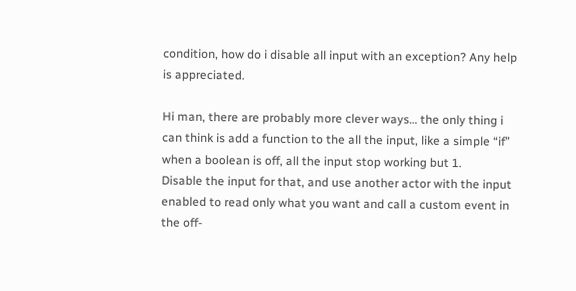condition, how do i disable all input with an exception? Any help is appreciated.

Hi man, there are probably more clever ways… the only thing i can think is add a function to the all the input, like a simple “if” when a boolean is off, all the input stop working but 1.
Disable the input for that, and use another actor with the input enabled to read only what you want and call a custom event in the off-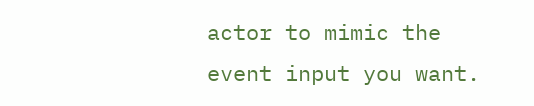actor to mimic the event input you want.